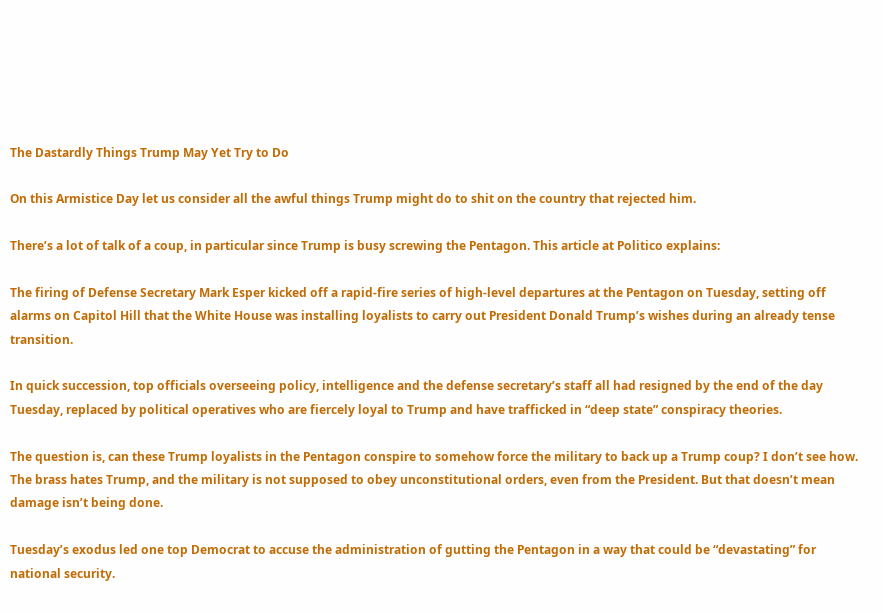The Dastardly Things Trump May Yet Try to Do

On this Armistice Day let us consider all the awful things Trump might do to shit on the country that rejected him.

There’s a lot of talk of a coup, in particular since Trump is busy screwing the Pentagon. This article at Politico explains:

The firing of Defense Secretary Mark Esper kicked off a rapid-fire series of high-level departures at the Pentagon on Tuesday, setting off alarms on Capitol Hill that the White House was installing loyalists to carry out President Donald Trump’s wishes during an already tense transition.

In quick succession, top officials overseeing policy, intelligence and the defense secretary’s staff all had resigned by the end of the day Tuesday, replaced by political operatives who are fiercely loyal to Trump and have trafficked in “deep state” conspiracy theories.

The question is, can these Trump loyalists in the Pentagon conspire to somehow force the military to back up a Trump coup? I don’t see how. The brass hates Trump, and the military is not supposed to obey unconstitutional orders, even from the President. But that doesn’t mean damage isn’t being done.

Tuesday’s exodus led one top Democrat to accuse the administration of gutting the Pentagon in a way that could be “devastating” for national security.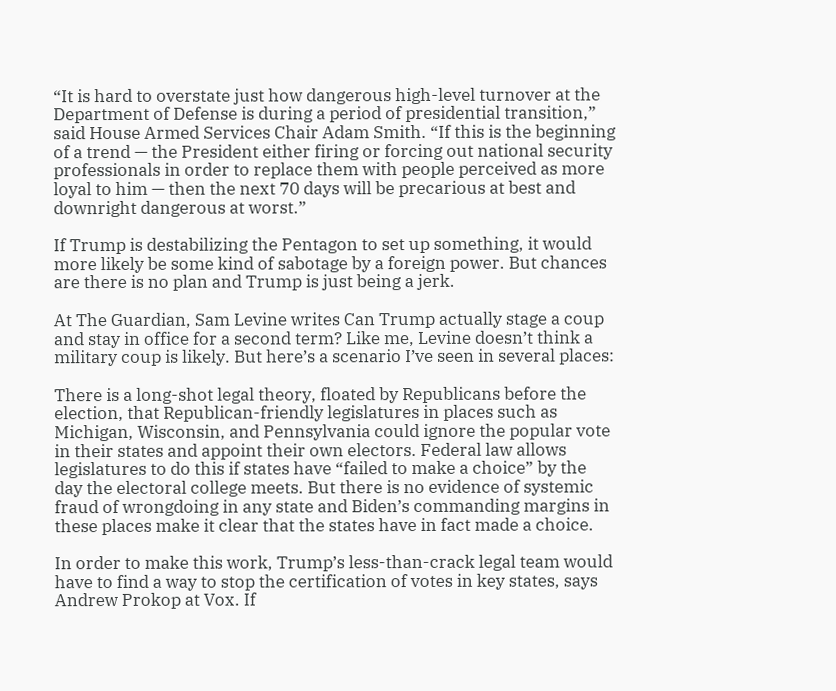“It is hard to overstate just how dangerous high-level turnover at the Department of Defense is during a period of presidential transition,” said House Armed Services Chair Adam Smith. “If this is the beginning of a trend — the President either firing or forcing out national security professionals in order to replace them with people perceived as more loyal to him — then the next 70 days will be precarious at best and downright dangerous at worst.”

If Trump is destabilizing the Pentagon to set up something, it would more likely be some kind of sabotage by a foreign power. But chances are there is no plan and Trump is just being a jerk.

At The Guardian, Sam Levine writes Can Trump actually stage a coup and stay in office for a second term? Like me, Levine doesn’t think a military coup is likely. But here’s a scenario I’ve seen in several places:

There is a long-shot legal theory, floated by Republicans before the election, that Republican-friendly legislatures in places such as Michigan, Wisconsin, and Pennsylvania could ignore the popular vote in their states and appoint their own electors. Federal law allows legislatures to do this if states have “failed to make a choice” by the day the electoral college meets. But there is no evidence of systemic fraud of wrongdoing in any state and Biden’s commanding margins in these places make it clear that the states have in fact made a choice.

In order to make this work, Trump’s less-than-crack legal team would have to find a way to stop the certification of votes in key states, says Andrew Prokop at Vox. If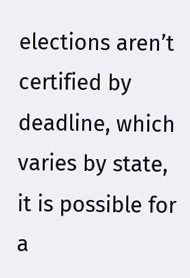elections aren’t certified by deadline, which varies by state, it is possible for a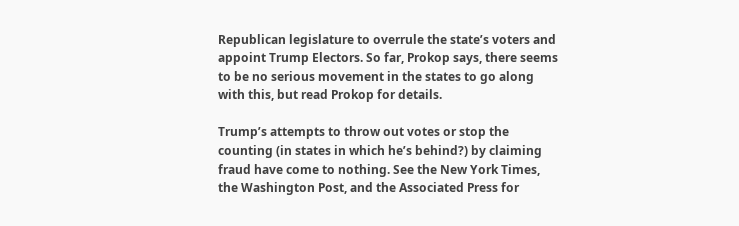Republican legislature to overrule the state’s voters and appoint Trump Electors. So far, Prokop says, there seems to be no serious movement in the states to go along with this, but read Prokop for details.

Trump’s attempts to throw out votes or stop the counting (in states in which he’s behind?) by claiming fraud have come to nothing. See the New York Times, the Washington Post, and the Associated Press for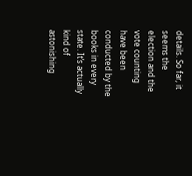details. So far, it seems the election and the vote counting have been conducted by the books in every state. It’s actually kind of astonishing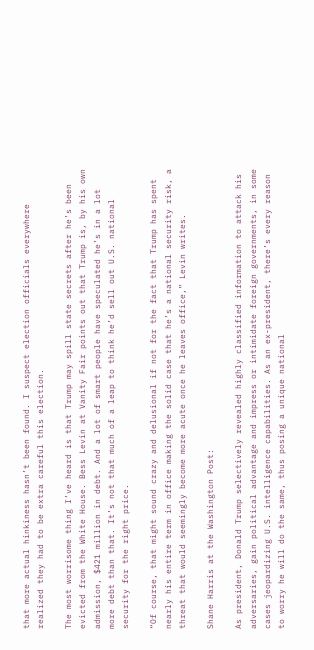that more actual hinkiness hasn’t been found. I suspect election officials everywhere realized they had to be extra careful this election.

The most worrisome thing I’ve heard is that Trump may spill state secrets after he’s been evicted from the White House. Bess Levin at Vanity Fair points out that Trump is, by his own admission, $421 million in debt. And a lot of smart people have speculated he’s in a lot more debt than that. It’s not that much of a leap to think he’d sell out U.S. national security for the right price.

“Of course, that might sound crazy and delusional if not for the fact that Trump has spent nearly his entire term in office making the solid case that he’s a national security risk, a threat that would seemingly become more acute once he leaves office,” Levin writes.

Shane Harris at the Washington Post:

As president, Donald Trump selectively revealed highly classified information to attack his adversaries, gain political advantage and impress or intimidate foreign governments, in some cases jeopardizing U.S. intelligence capabilities. As an ex-president, there’s every reason to worry he will do the same, thus posing a unique national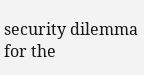security dilemma for the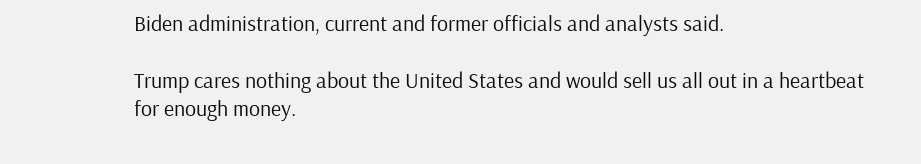Biden administration, current and former officials and analysts said.

Trump cares nothing about the United States and would sell us all out in a heartbeat for enough money.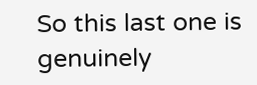So this last one is genuinely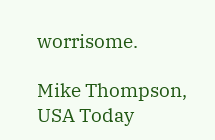worrisome.

Mike Thompson, USA Today